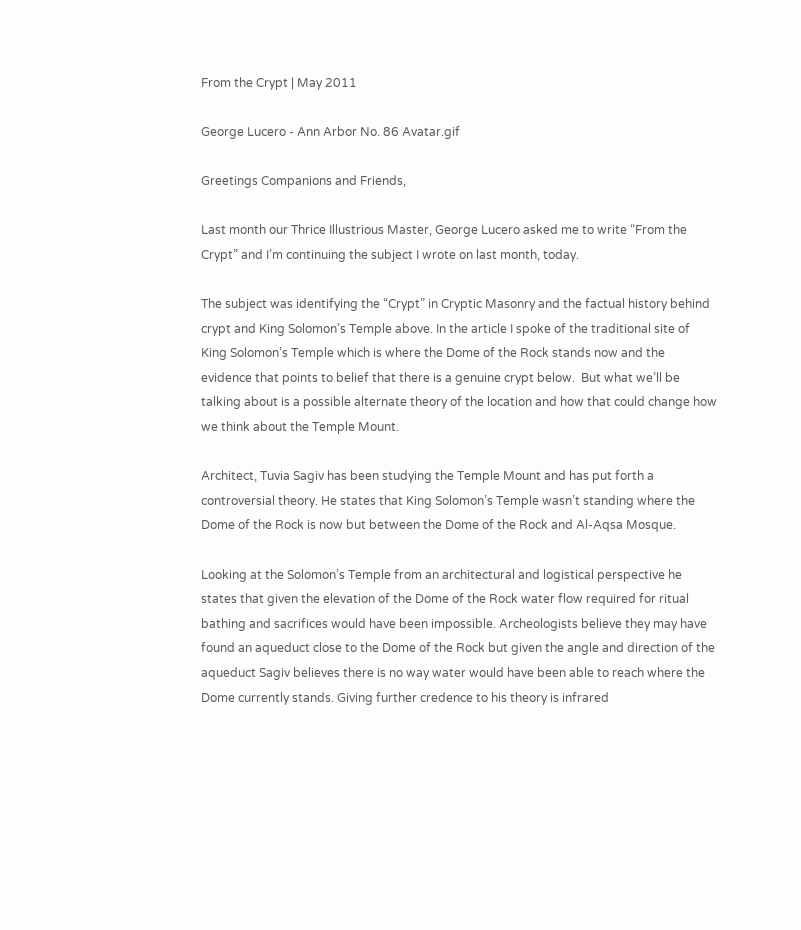From the Crypt | May 2011

George Lucero - Ann Arbor No. 86 Avatar.gif

Greetings Companions and Friends,

Last month our Thrice Illustrious Master, George Lucero asked me to write “From the Crypt” and I’m continuing the subject I wrote on last month, today.

The subject was identifying the “Crypt” in Cryptic Masonry and the factual history behind crypt and King Solomon’s Temple above. In the article I spoke of the traditional site of King Solomon’s Temple which is where the Dome of the Rock stands now and the evidence that points to belief that there is a genuine crypt below.  But what we’ll be talking about is a possible alternate theory of the location and how that could change how we think about the Temple Mount.

Architect, Tuvia Sagiv has been studying the Temple Mount and has put forth a controversial theory. He states that King Solomon’s Temple wasn’t standing where the Dome of the Rock is now but between the Dome of the Rock and Al-Aqsa Mosque.

Looking at the Solomon’s Temple from an architectural and logistical perspective he states that given the elevation of the Dome of the Rock water flow required for ritual bathing and sacrifices would have been impossible. Archeologists believe they may have found an aqueduct close to the Dome of the Rock but given the angle and direction of the aqueduct Sagiv believes there is no way water would have been able to reach where the Dome currently stands. Giving further credence to his theory is infrared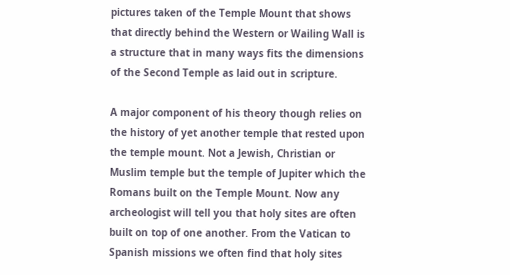pictures taken of the Temple Mount that shows that directly behind the Western or Wailing Wall is a structure that in many ways fits the dimensions of the Second Temple as laid out in scripture.

A major component of his theory though relies on the history of yet another temple that rested upon the temple mount. Not a Jewish, Christian or Muslim temple but the temple of Jupiter which the Romans built on the Temple Mount. Now any archeologist will tell you that holy sites are often built on top of one another. From the Vatican to Spanish missions we often find that holy sites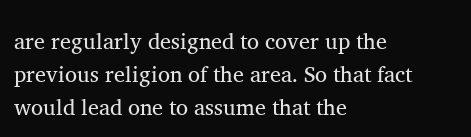are regularly designed to cover up the previous religion of the area. So that fact would lead one to assume that the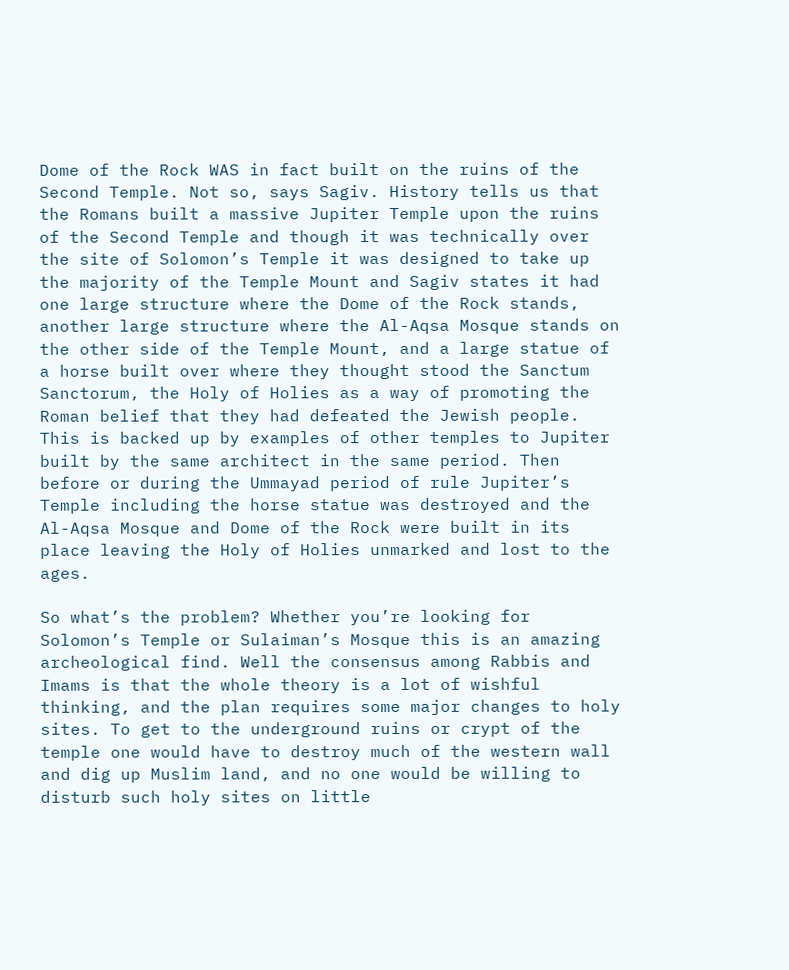Dome of the Rock WAS in fact built on the ruins of the Second Temple. Not so, says Sagiv. History tells us that the Romans built a massive Jupiter Temple upon the ruins of the Second Temple and though it was technically over the site of Solomon’s Temple it was designed to take up the majority of the Temple Mount and Sagiv states it had one large structure where the Dome of the Rock stands,  another large structure where the Al-Aqsa Mosque stands on the other side of the Temple Mount, and a large statue of a horse built over where they thought stood the Sanctum Sanctorum, the Holy of Holies as a way of promoting the Roman belief that they had defeated the Jewish people. This is backed up by examples of other temples to Jupiter built by the same architect in the same period. Then before or during the Ummayad period of rule Jupiter’s Temple including the horse statue was destroyed and the Al-Aqsa Mosque and Dome of the Rock were built in its place leaving the Holy of Holies unmarked and lost to the ages.

So what’s the problem? Whether you’re looking for Solomon’s Temple or Sulaiman’s Mosque this is an amazing archeological find. Well the consensus among Rabbis and Imams is that the whole theory is a lot of wishful thinking, and the plan requires some major changes to holy sites. To get to the underground ruins or crypt of the temple one would have to destroy much of the western wall and dig up Muslim land, and no one would be willing to disturb such holy sites on little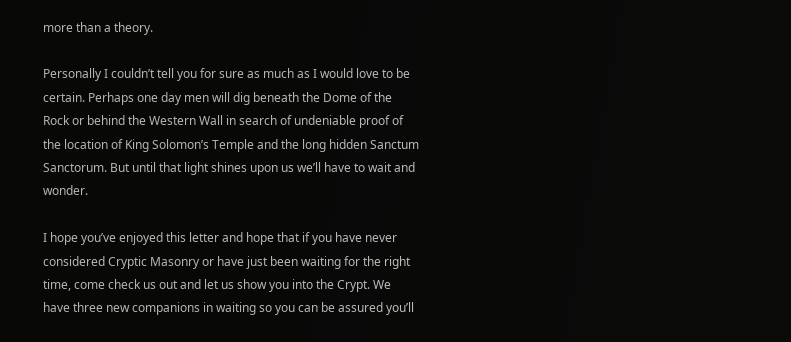more than a theory.

Personally I couldn’t tell you for sure as much as I would love to be certain. Perhaps one day men will dig beneath the Dome of the Rock or behind the Western Wall in search of undeniable proof of the location of King Solomon’s Temple and the long hidden Sanctum Sanctorum. But until that light shines upon us we’ll have to wait and wonder.

I hope you’ve enjoyed this letter and hope that if you have never considered Cryptic Masonry or have just been waiting for the right time, come check us out and let us show you into the Crypt. We have three new companions in waiting so you can be assured you’ll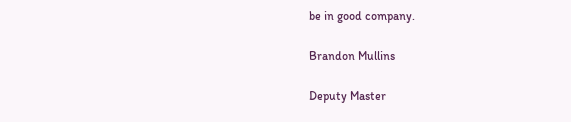be in good company.

Brandon Mullins

Deputy Master